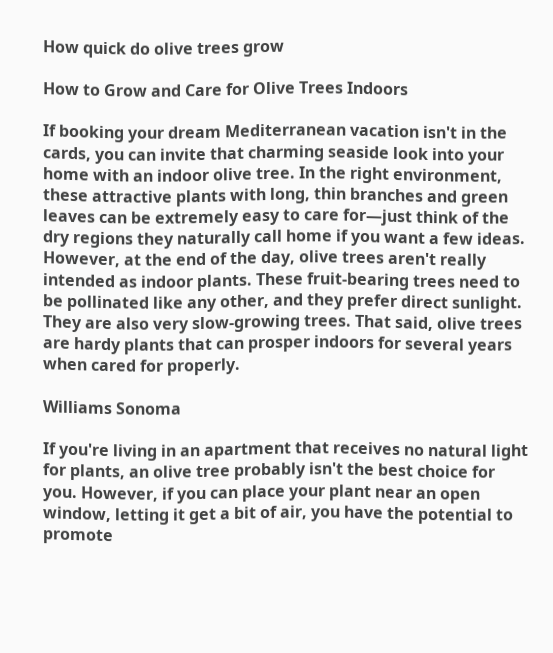How quick do olive trees grow

How to Grow and Care for Olive Trees Indoors

If booking your dream Mediterranean vacation isn't in the cards, you can invite that charming seaside look into your home with an indoor olive tree. In the right environment, these attractive plants with long, thin branches and green leaves can be extremely easy to care for—just think of the dry regions they naturally call home if you want a few ideas. However, at the end of the day, olive trees aren't really intended as indoor plants. These fruit-bearing trees need to be pollinated like any other, and they prefer direct sunlight. They are also very slow-growing trees. That said, olive trees are hardy plants that can prosper indoors for several years when cared for properly.

Williams Sonoma

If you're living in an apartment that receives no natural light for plants, an olive tree probably isn't the best choice for you. However, if you can place your plant near an open window, letting it get a bit of air, you have the potential to promote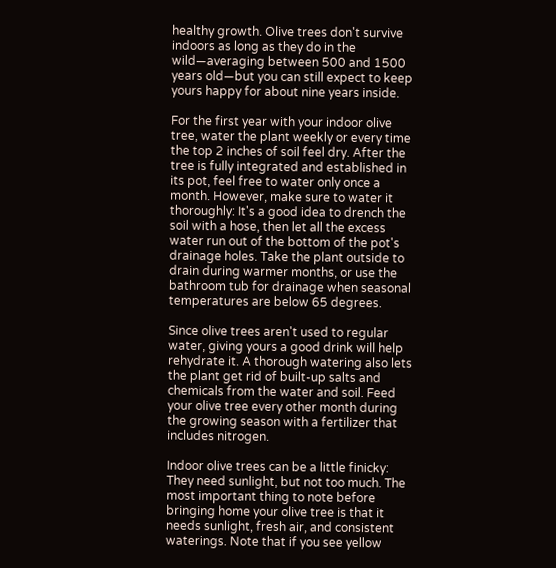healthy growth. Olive trees don't survive indoors as long as they do in the wild—averaging between 500 and 1500 years old—but you can still expect to keep yours happy for about nine years inside.

For the first year with your indoor olive tree, water the plant weekly or every time the top 2 inches of soil feel dry. After the tree is fully integrated and established in its pot, feel free to water only once a month. However, make sure to water it thoroughly: It's a good idea to drench the soil with a hose, then let all the excess water run out of the bottom of the pot's drainage holes. Take the plant outside to drain during warmer months, or use the bathroom tub for drainage when seasonal temperatures are below 65 degrees.

Since olive trees aren't used to regular water, giving yours a good drink will help rehydrate it. A thorough watering also lets the plant get rid of built-up salts and chemicals from the water and soil. Feed your olive tree every other month during the growing season with a fertilizer that includes nitrogen.

Indoor olive trees can be a little finicky: They need sunlight, but not too much. The most important thing to note before bringing home your olive tree is that it needs sunlight, fresh air, and consistent waterings. Note that if you see yellow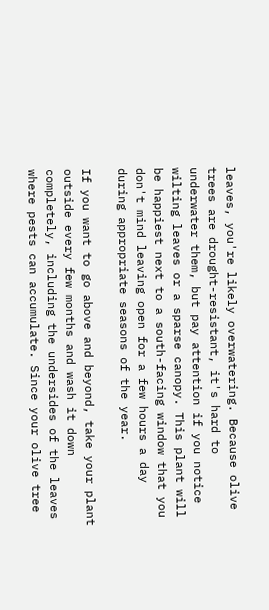leaves, you're likely overwatering. Because olive trees are drought-resistant, it's hard to underwater them, but pay attention if you notice wilting leaves or a sparse canopy. This plant will be happiest next to a south-facing window that you don't mind leaving open for a few hours a day during appropriate seasons of the year.

If you want to go above and beyond, take your plant outside every few months and wash it down completely, including the undersides of the leaves where pests can accumulate. Since your olive tree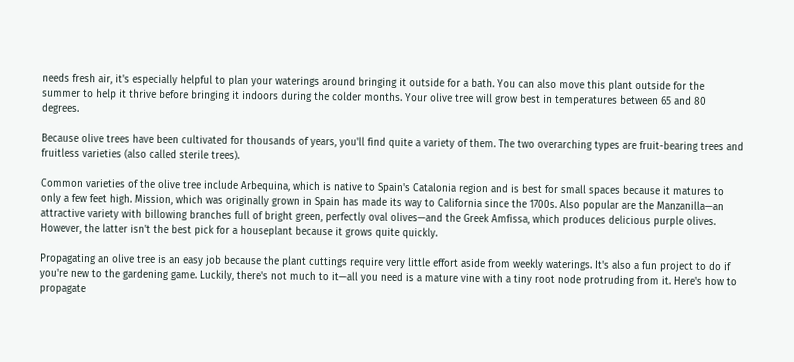needs fresh air, it's especially helpful to plan your waterings around bringing it outside for a bath. You can also move this plant outside for the summer to help it thrive before bringing it indoors during the colder months. Your olive tree will grow best in temperatures between 65 and 80 degrees.

Because olive trees have been cultivated for thousands of years, you'll find quite a variety of them. The two overarching types are fruit-bearing trees and fruitless varieties (also called sterile trees).

Common varieties of the olive tree include Arbequina, which is native to Spain's Catalonia region and is best for small spaces because it matures to only a few feet high. Mission, which was originally grown in Spain has made its way to California since the 1700s. Also popular are the Manzanilla—an attractive variety with billowing branches full of bright green, perfectly oval olives—and the Greek Amfissa, which produces delicious purple olives. However, the latter isn't the best pick for a houseplant because it grows quite quickly.

Propagating an olive tree is an easy job because the plant cuttings require very little effort aside from weekly waterings. It's also a fun project to do if you're new to the gardening game. Luckily, there's not much to it—all you need is a mature vine with a tiny root node protruding from it. Here's how to propagate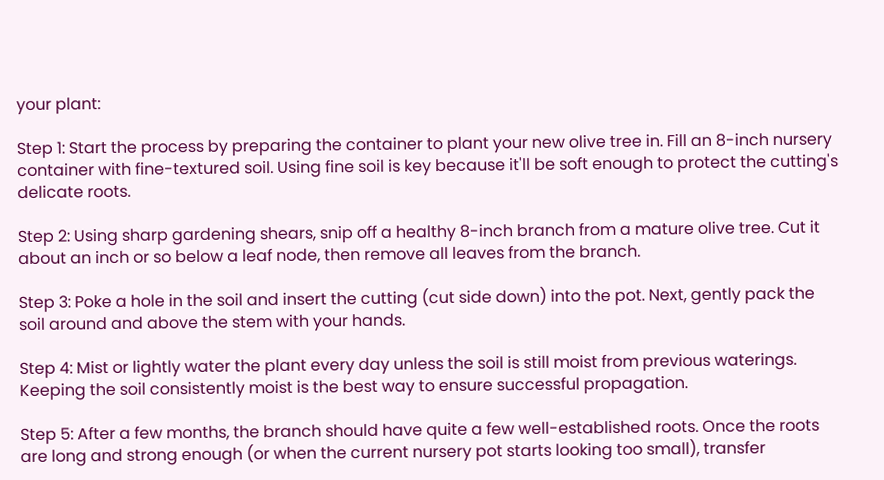your plant:

Step 1: Start the process by preparing the container to plant your new olive tree in. Fill an 8-inch nursery container with fine-textured soil. Using fine soil is key because it'll be soft enough to protect the cutting's delicate roots.

Step 2: Using sharp gardening shears, snip off a healthy 8-inch branch from a mature olive tree. Cut it about an inch or so below a leaf node, then remove all leaves from the branch.

Step 3: Poke a hole in the soil and insert the cutting (cut side down) into the pot. Next, gently pack the soil around and above the stem with your hands.

Step 4: Mist or lightly water the plant every day unless the soil is still moist from previous waterings. Keeping the soil consistently moist is the best way to ensure successful propagation.

Step 5: After a few months, the branch should have quite a few well-established roots. Once the roots are long and strong enough (or when the current nursery pot starts looking too small), transfer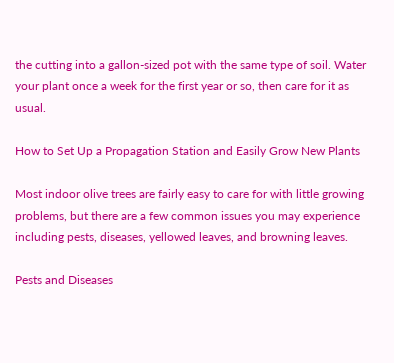the cutting into a gallon-sized pot with the same type of soil. Water your plant once a week for the first year or so, then care for it as usual.

How to Set Up a Propagation Station and Easily Grow New Plants

Most indoor olive trees are fairly easy to care for with little growing problems, but there are a few common issues you may experience including pests, diseases, yellowed leaves, and browning leaves.

Pests and Diseases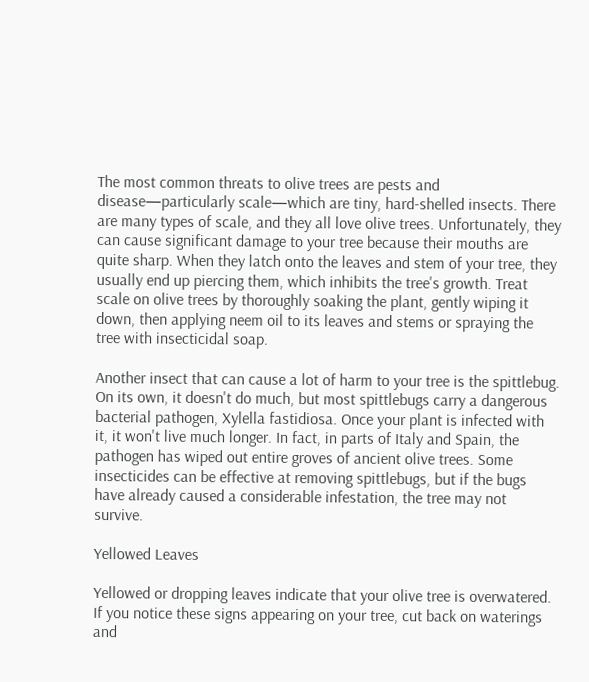The most common threats to olive trees are pests and disease—particularly scale—which are tiny, hard-shelled insects. There are many types of scale, and they all love olive trees. Unfortunately, they can cause significant damage to your tree because their mouths are quite sharp. When they latch onto the leaves and stem of your tree, they usually end up piercing them, which inhibits the tree's growth. Treat scale on olive trees by thoroughly soaking the plant, gently wiping it down, then applying neem oil to its leaves and stems or spraying the tree with insecticidal soap.

Another insect that can cause a lot of harm to your tree is the spittlebug. On its own, it doesn't do much, but most spittlebugs carry a dangerous bacterial pathogen, Xylella fastidiosa. Once your plant is infected with it, it won't live much longer. In fact, in parts of Italy and Spain, the pathogen has wiped out entire groves of ancient olive trees. Some insecticides can be effective at removing spittlebugs, but if the bugs have already caused a considerable infestation, the tree may not survive.

Yellowed Leaves

Yellowed or dropping leaves indicate that your olive tree is overwatered. If you notice these signs appearing on your tree, cut back on waterings and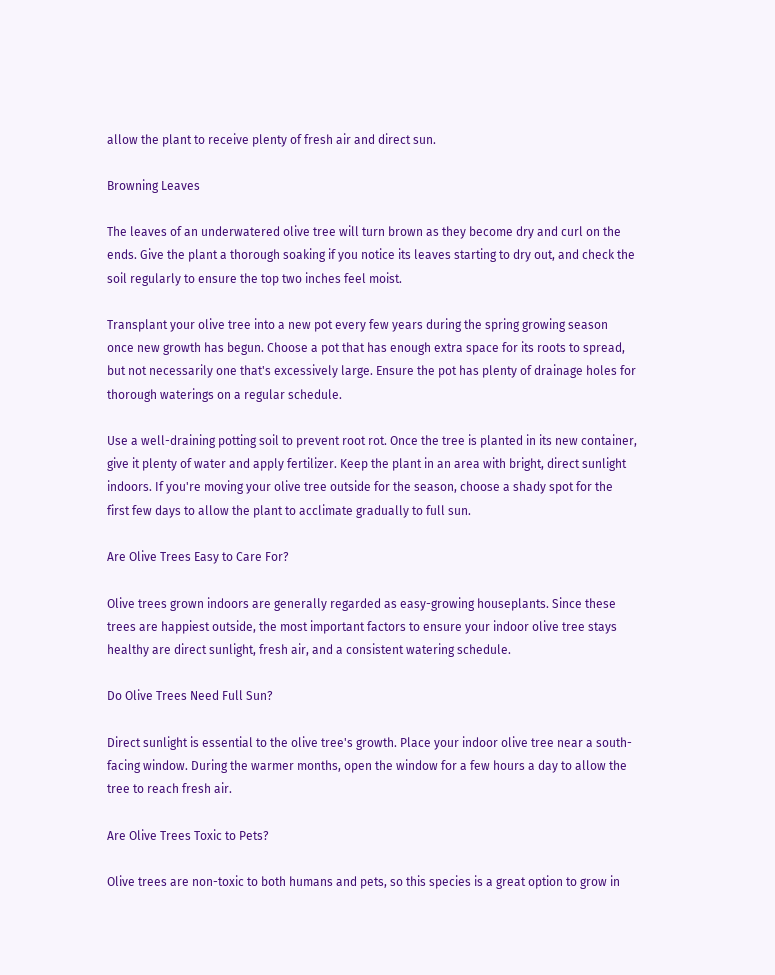allow the plant to receive plenty of fresh air and direct sun.

Browning Leaves

The leaves of an underwatered olive tree will turn brown as they become dry and curl on the ends. Give the plant a thorough soaking if you notice its leaves starting to dry out, and check the soil regularly to ensure the top two inches feel moist.

Transplant your olive tree into a new pot every few years during the spring growing season once new growth has begun. Choose a pot that has enough extra space for its roots to spread, but not necessarily one that's excessively large. Ensure the pot has plenty of drainage holes for thorough waterings on a regular schedule.

Use a well-draining potting soil to prevent root rot. Once the tree is planted in its new container, give it plenty of water and apply fertilizer. Keep the plant in an area with bright, direct sunlight indoors. If you're moving your olive tree outside for the season, choose a shady spot for the first few days to allow the plant to acclimate gradually to full sun.

Are Olive Trees Easy to Care For?

Olive trees grown indoors are generally regarded as easy-growing houseplants. Since these trees are happiest outside, the most important factors to ensure your indoor olive tree stays healthy are direct sunlight, fresh air, and a consistent watering schedule.

Do Olive Trees Need Full Sun?

Direct sunlight is essential to the olive tree's growth. Place your indoor olive tree near a south-facing window. During the warmer months, open the window for a few hours a day to allow the tree to reach fresh air.

Are Olive Trees Toxic to Pets?

Olive trees are non-toxic to both humans and pets, so this species is a great option to grow in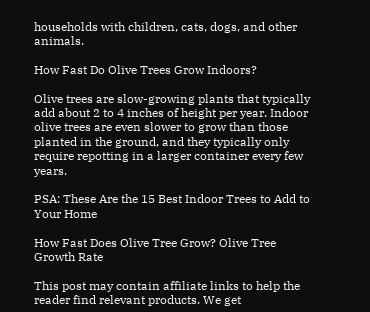households with children, cats, dogs, and other animals.

How Fast Do Olive Trees Grow Indoors?

Olive trees are slow-growing plants that typically add about 2 to 4 inches of height per year. Indoor olive trees are even slower to grow than those planted in the ground, and they typically only require repotting in a larger container every few years.

PSA: These Are the 15 Best Indoor Trees to Add to Your Home

How Fast Does Olive Tree Grow? Olive Tree Growth Rate

This post may contain affiliate links to help the reader find relevant products. We get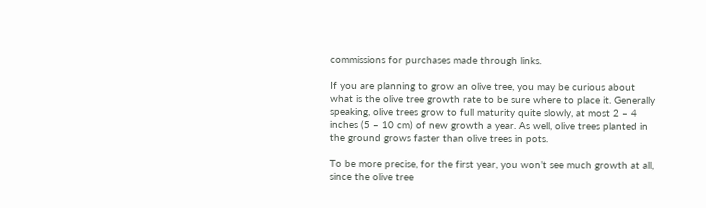commissions for purchases made through links.

If you are planning to grow an olive tree, you may be curious about what is the olive tree growth rate to be sure where to place it. Generally speaking, olive trees grow to full maturity quite slowly, at most 2 – 4 inches (5 – 10 cm) of new growth a year. As well, olive trees planted in the ground grows faster than olive trees in pots.

To be more precise, for the first year, you won’t see much growth at all, since the olive tree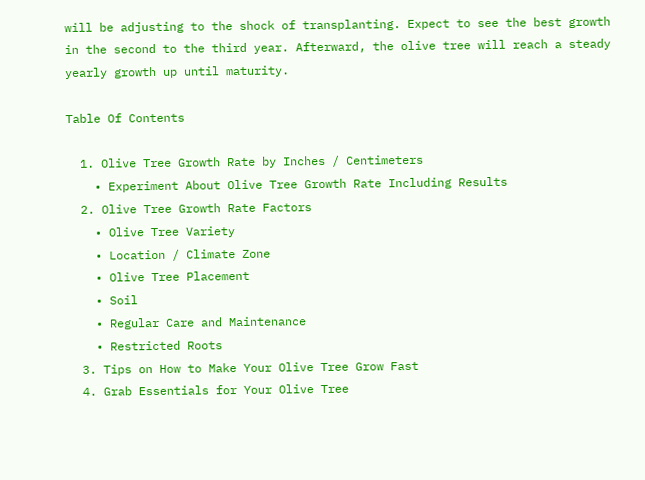will be adjusting to the shock of transplanting. Expect to see the best growth in the second to the third year. Afterward, the olive tree will reach a steady yearly growth up until maturity.

Table Of Contents

  1. Olive Tree Growth Rate by Inches / Centimeters
    • Experiment About Olive Tree Growth Rate Including Results
  2. Olive Tree Growth Rate Factors
    • Olive Tree Variety
    • Location / Climate Zone
    • Olive Tree Placement
    • Soil
    • Regular Care and Maintenance
    • Restricted Roots
  3. Tips on How to Make Your Olive Tree Grow Fast
  4. Grab Essentials for Your Olive Tree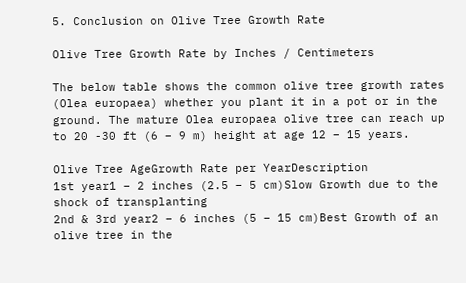5. Conclusion on Olive Tree Growth Rate

Olive Tree Growth Rate by Inches / Centimeters

The below table shows the common olive tree growth rates (Olea europaea) whether you plant it in a pot or in the ground. The mature Olea europaea olive tree can reach up to 20 -30 ft (6 – 9 m) height at age 12 – 15 years.

Olive Tree AgeGrowth Rate per YearDescription
1st year1 – 2 inches (2.5 – 5 cm)Slow Growth due to the shock of transplanting
2nd & 3rd year2 – 6 inches (5 – 15 cm)Best Growth of an olive tree in the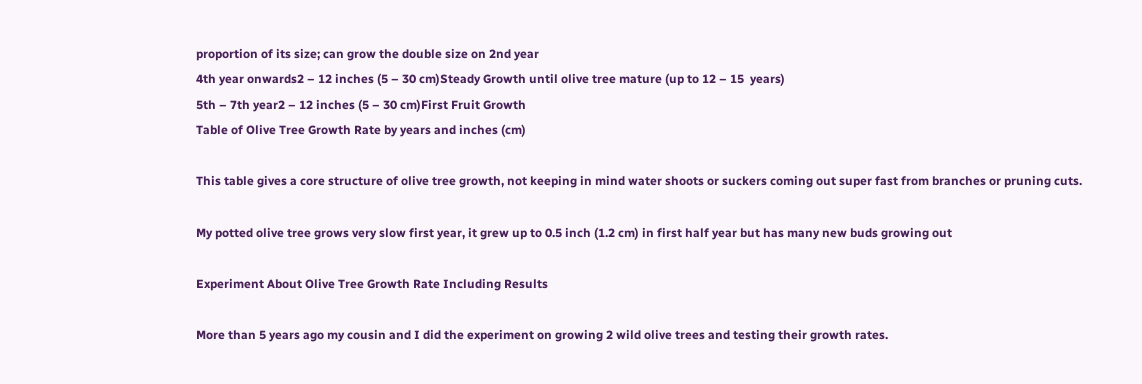proportion of its size; can grow the double size on 2nd year
4th year onwards2 – 12 inches (5 – 30 cm)Steady Growth until olive tree mature (up to 12 – 15  years)
5th – 7th year2 – 12 inches (5 – 30 cm)First Fruit Growth
Table of Olive Tree Growth Rate by years and inches (cm)

This table gives a core structure of olive tree growth, not keeping in mind water shoots or suckers coming out super fast from branches or pruning cuts.

My potted olive tree grows very slow first year, it grew up to 0.5 inch (1.2 cm) in first half year but has many new buds growing out

Experiment About Olive Tree Growth Rate Including Results

More than 5 years ago my cousin and I did the experiment on growing 2 wild olive trees and testing their growth rates.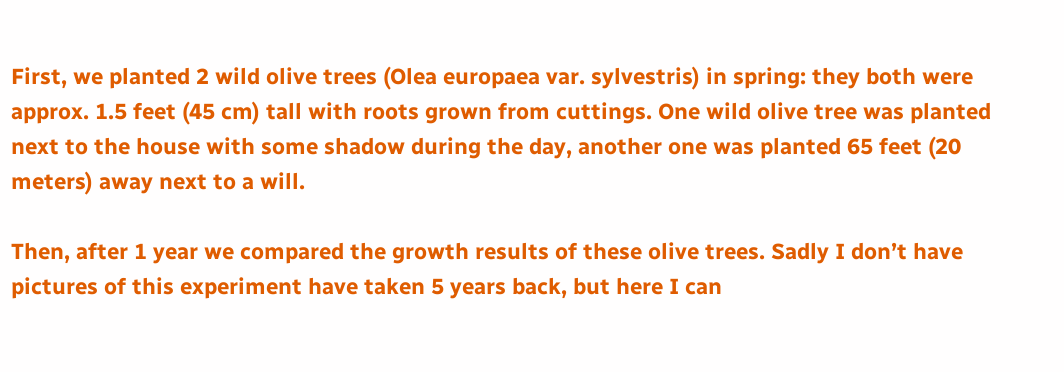First, we planted 2 wild olive trees (Olea europaea var. sylvestris) in spring: they both were approx. 1.5 feet (45 cm) tall with roots grown from cuttings. One wild olive tree was planted next to the house with some shadow during the day, another one was planted 65 feet (20 meters) away next to a will.

Then, after 1 year we compared the growth results of these olive trees. Sadly I don’t have pictures of this experiment have taken 5 years back, but here I can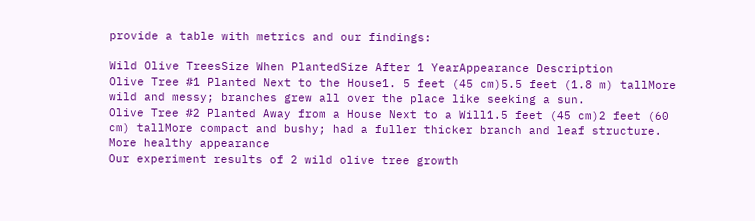provide a table with metrics and our findings:

Wild Olive TreesSize When PlantedSize After 1 YearAppearance Description
Olive Tree #1 Planted Next to the House1. 5 feet (45 cm)5.5 feet (1.8 m) tallMore wild and messy; branches grew all over the place like seeking a sun.
Olive Tree #2 Planted Away from a House Next to a Will1.5 feet (45 cm)2 feet (60 cm) tallMore compact and bushy; had a fuller thicker branch and leaf structure. More healthy appearance
Our experiment results of 2 wild olive tree growth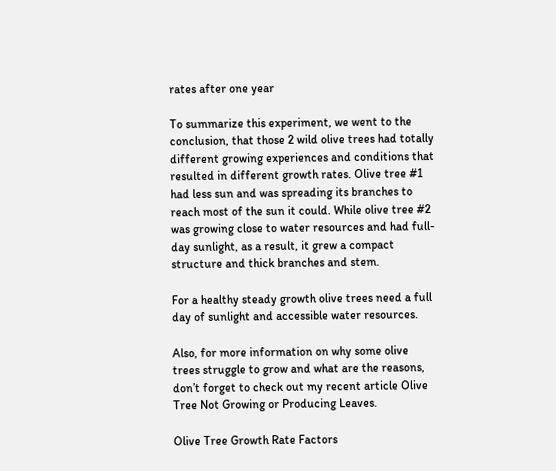rates after one year

To summarize this experiment, we went to the conclusion, that those 2 wild olive trees had totally different growing experiences and conditions that resulted in different growth rates. Olive tree #1 had less sun and was spreading its branches to reach most of the sun it could. While olive tree #2 was growing close to water resources and had full-day sunlight, as a result, it grew a compact structure and thick branches and stem.

For a healthy steady growth olive trees need a full day of sunlight and accessible water resources.

Also, for more information on why some olive trees struggle to grow and what are the reasons, don’t forget to check out my recent article Olive Tree Not Growing or Producing Leaves.

Olive Tree Growth Rate Factors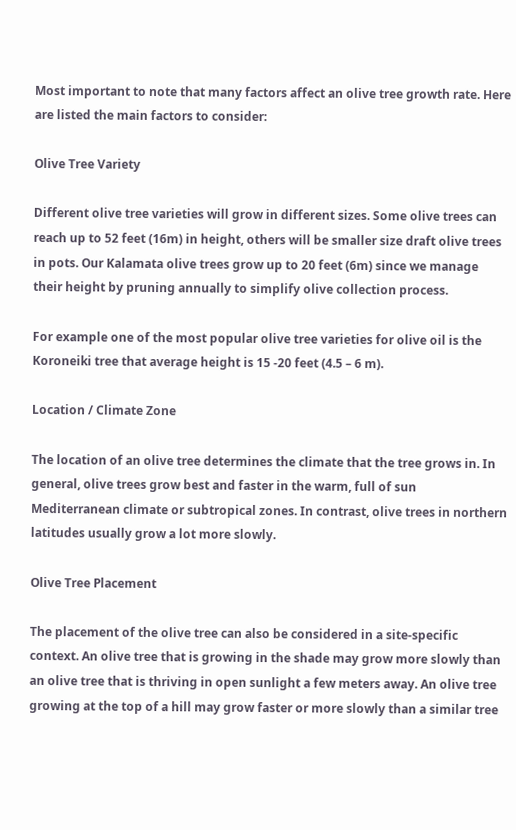Most important to note that many factors affect an olive tree growth rate. Here are listed the main factors to consider:

Olive Tree Variety

Different olive tree varieties will grow in different sizes. Some olive trees can reach up to 52 feet (16m) in height, others will be smaller size draft olive trees in pots. Our Kalamata olive trees grow up to 20 feet (6m) since we manage their height by pruning annually to simplify olive collection process.

For example one of the most popular olive tree varieties for olive oil is the Koroneiki tree that average height is 15 -20 feet (4.5 – 6 m).

Location / Climate Zone

The location of an olive tree determines the climate that the tree grows in. In general, olive trees grow best and faster in the warm, full of sun Mediterranean climate or subtropical zones. In contrast, olive trees in northern latitudes usually grow a lot more slowly.

Olive Tree Placement

The placement of the olive tree can also be considered in a site-specific context. An olive tree that is growing in the shade may grow more slowly than an olive tree that is thriving in open sunlight a few meters away. An olive tree growing at the top of a hill may grow faster or more slowly than a similar tree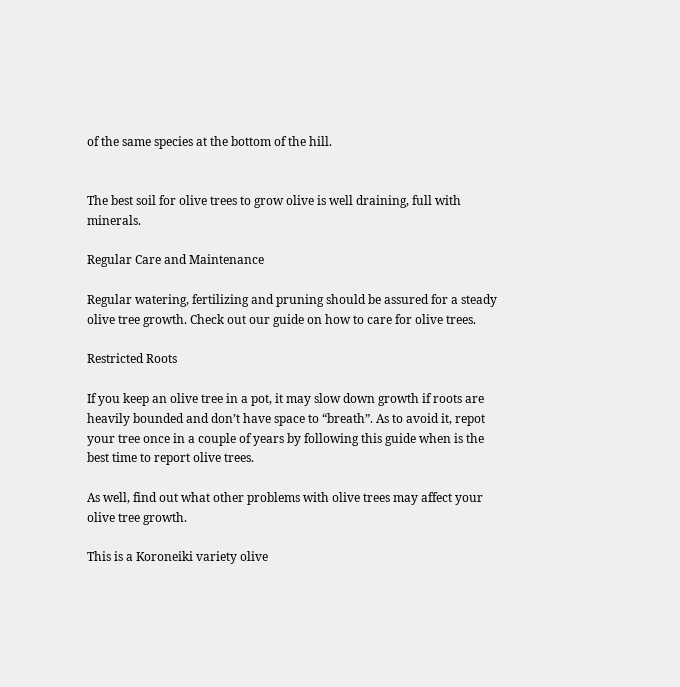of the same species at the bottom of the hill.


The best soil for olive trees to grow olive is well draining, full with minerals.

Regular Care and Maintenance

Regular watering, fertilizing and pruning should be assured for a steady olive tree growth. Check out our guide on how to care for olive trees.

Restricted Roots

If you keep an olive tree in a pot, it may slow down growth if roots are heavily bounded and don’t have space to “breath”. As to avoid it, repot your tree once in a couple of years by following this guide when is the best time to report olive trees.

As well, find out what other problems with olive trees may affect your olive tree growth.

This is a Koroneiki variety olive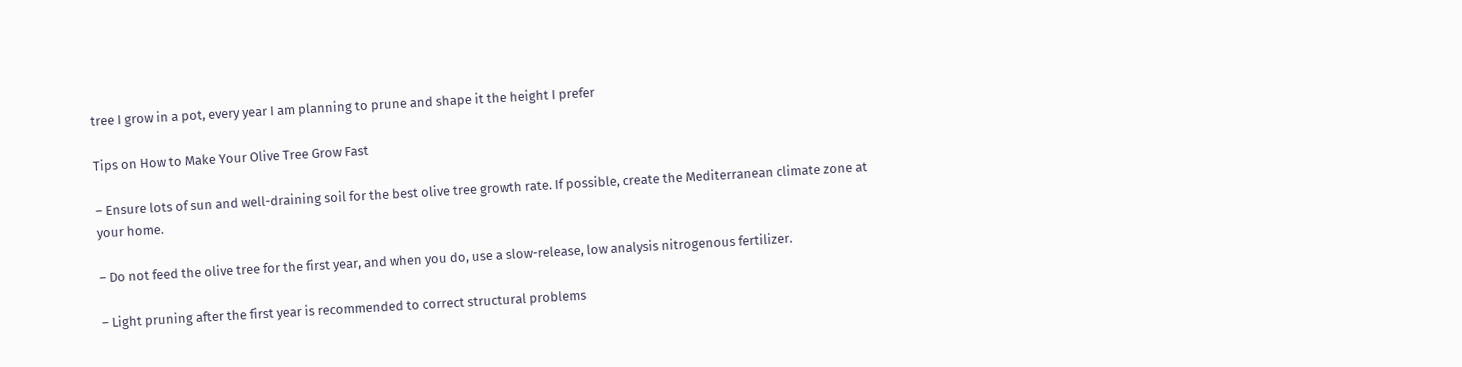tree I grow in a pot, every year I am planning to prune and shape it the height I prefer

Tips on How to Make Your Olive Tree Grow Fast

– Ensure lots of sun and well-draining soil for the best olive tree growth rate. If possible, create the Mediterranean climate zone at your home.

– Do not feed the olive tree for the first year, and when you do, use a slow-release, low analysis nitrogenous fertilizer.

– Light pruning after the first year is recommended to correct structural problems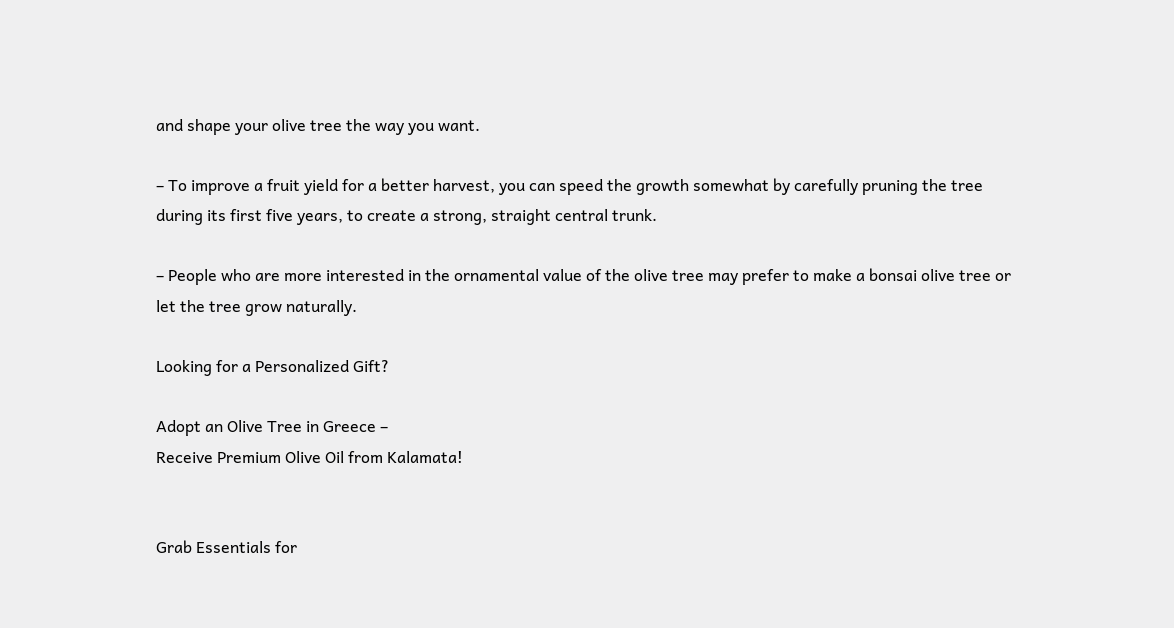and shape your olive tree the way you want.

– To improve a fruit yield for a better harvest, you can speed the growth somewhat by carefully pruning the tree during its first five years, to create a strong, straight central trunk.

– People who are more interested in the ornamental value of the olive tree may prefer to make a bonsai olive tree or let the tree grow naturally.

Looking for a Personalized Gift?

Adopt an Olive Tree in Greece –
Receive Premium Olive Oil from Kalamata!


Grab Essentials for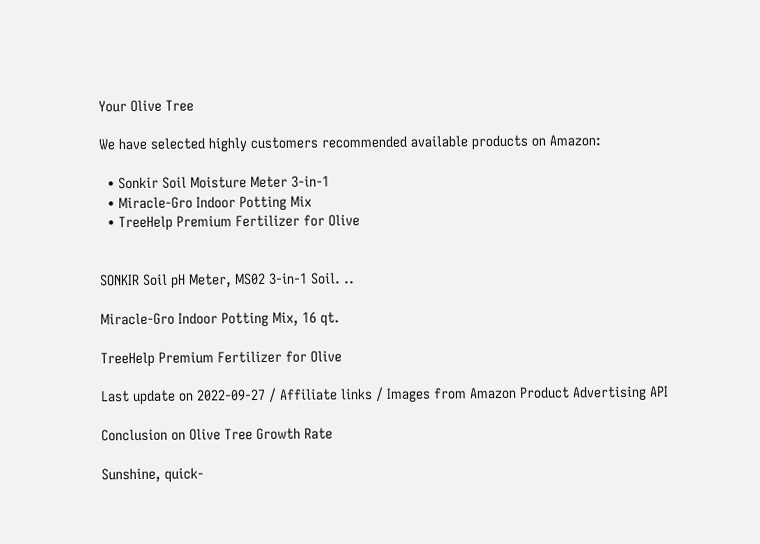Your Olive Tree

We have selected highly customers recommended available products on Amazon:

  • Sonkir Soil Moisture Meter 3-in-1
  • Miracle-Gro Indoor Potting Mix
  • TreeHelp Premium Fertilizer for Olive


SONKIR Soil pH Meter, MS02 3-in-1 Soil. ..

Miracle-Gro Indoor Potting Mix, 16 qt.

TreeHelp Premium Fertilizer for Olive

Last update on 2022-09-27 / Affiliate links / Images from Amazon Product Advertising API

Conclusion on Olive Tree Growth Rate

Sunshine, quick-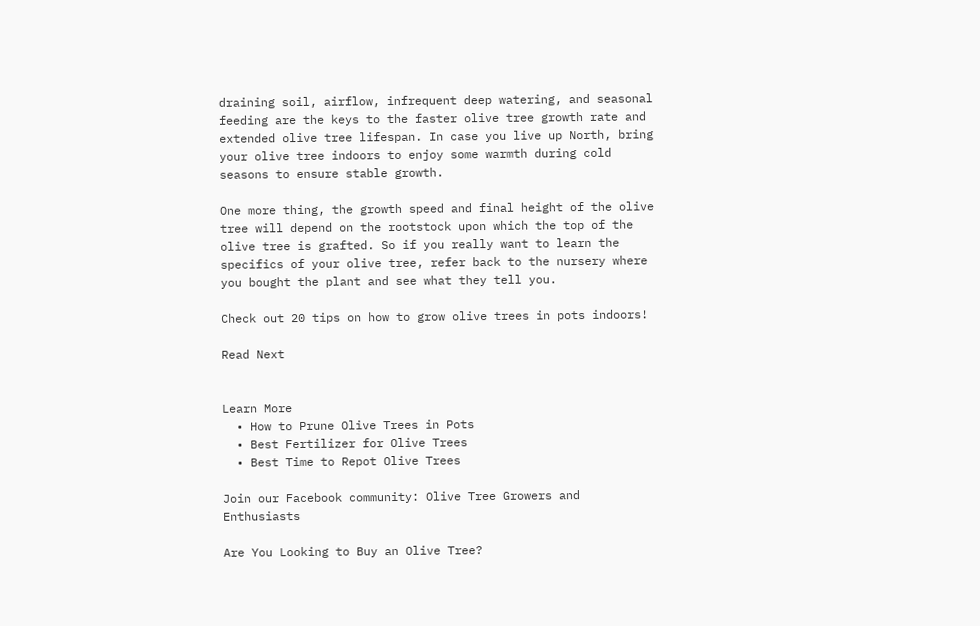draining soil, airflow, infrequent deep watering, and seasonal feeding are the keys to the faster olive tree growth rate and extended olive tree lifespan. In case you live up North, bring your olive tree indoors to enjoy some warmth during cold seasons to ensure stable growth.

One more thing, the growth speed and final height of the olive tree will depend on the rootstock upon which the top of the olive tree is grafted. So if you really want to learn the specifics of your olive tree, refer back to the nursery where you bought the plant and see what they tell you.

Check out 20 tips on how to grow olive trees in pots indoors!

Read Next


Learn More
  • How to Prune Olive Trees in Pots
  • Best Fertilizer for Olive Trees
  • Best Time to Repot Olive Trees

Join our Facebook community: Olive Tree Growers and Enthusiasts

Are You Looking to Buy an Olive Tree?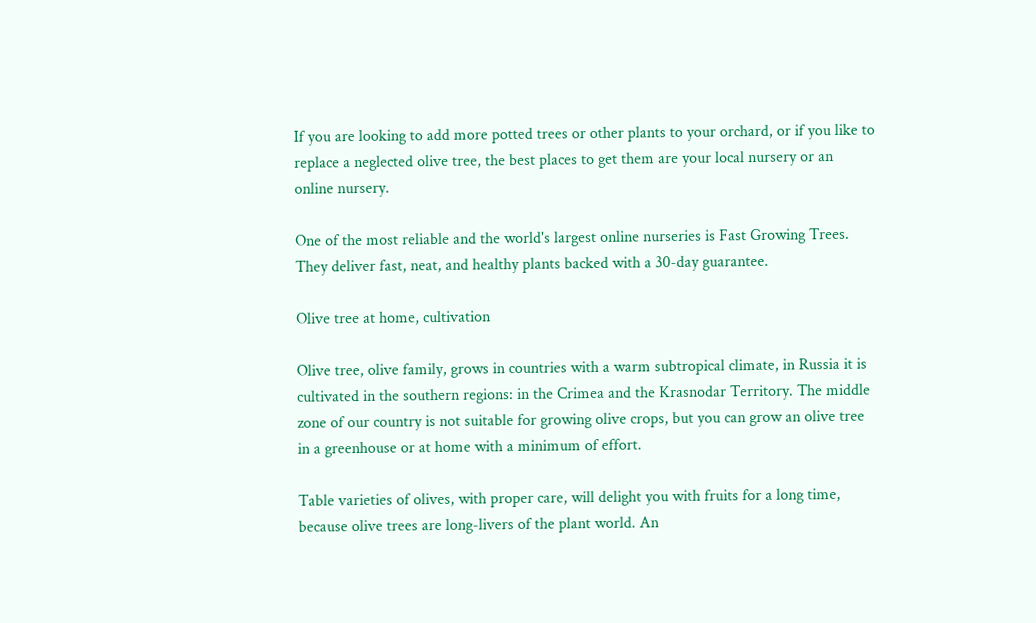If you are looking to add more potted trees or other plants to your orchard, or if you like to replace a neglected olive tree, the best places to get them are your local nursery or an online nursery.

One of the most reliable and the world's largest online nurseries is Fast Growing Trees. They deliver fast, neat, and healthy plants backed with a 30-day guarantee.

Olive tree at home, cultivation

Olive tree, olive family, grows in countries with a warm subtropical climate, in Russia it is cultivated in the southern regions: in the Crimea and the Krasnodar Territory. The middle zone of our country is not suitable for growing olive crops, but you can grow an olive tree in a greenhouse or at home with a minimum of effort.

Table varieties of olives, with proper care, will delight you with fruits for a long time, because olive trees are long-livers of the plant world. An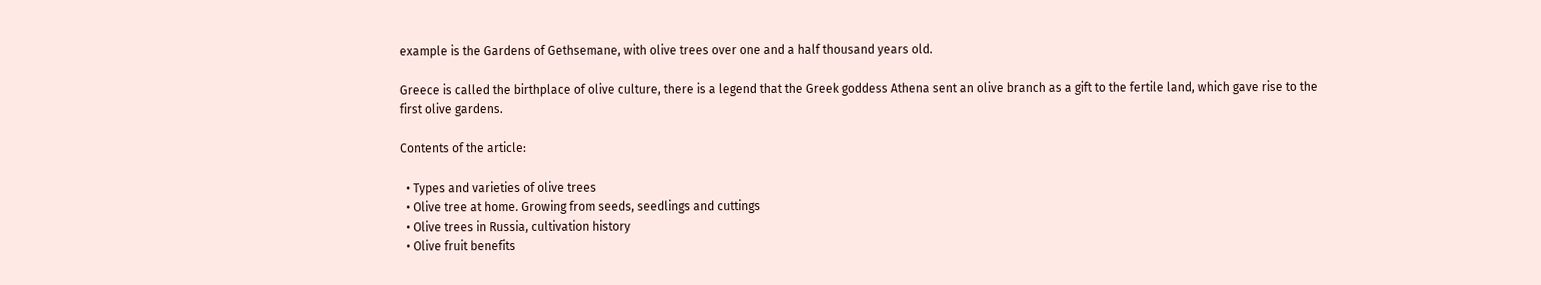example is the Gardens of Gethsemane, with olive trees over one and a half thousand years old.

Greece is called the birthplace of olive culture, there is a legend that the Greek goddess Athena sent an olive branch as a gift to the fertile land, which gave rise to the first olive gardens.

Contents of the article:

  • Types and varieties of olive trees
  • Olive tree at home. Growing from seeds, seedlings and cuttings
  • Olive trees in Russia, cultivation history
  • Olive fruit benefits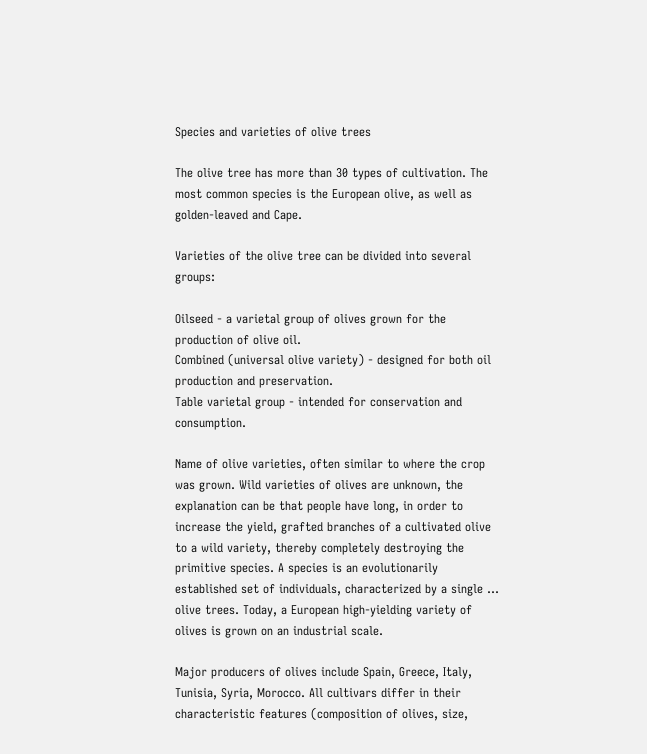Species and varieties of olive trees

The olive tree has more than 30 types of cultivation. The most common species is the European olive, as well as golden-leaved and Cape.

Varieties of the olive tree can be divided into several groups:

Oilseed - a varietal group of olives grown for the production of olive oil.
Combined (universal olive variety) - designed for both oil production and preservation.
Table varietal group - intended for conservation and consumption.

Name of olive varieties, often similar to where the crop was grown. Wild varieties of olives are unknown, the explanation can be that people have long, in order to increase the yield, grafted branches of a cultivated olive to a wild variety, thereby completely destroying the primitive species. A species is an evolutionarily established set of individuals, characterized by a single ... olive trees. Today, a European high-yielding variety of olives is grown on an industrial scale.

Major producers of olives include Spain, Greece, Italy, Tunisia, Syria, Morocco. All cultivars differ in their characteristic features (composition of olives, size,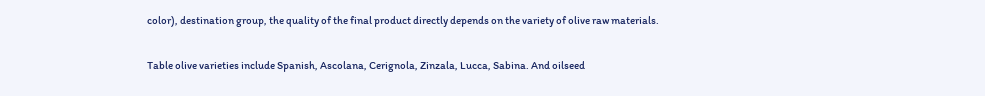color), destination group, the quality of the final product directly depends on the variety of olive raw materials.

Table olive varieties include Spanish, Ascolana, Cerignola, Zinzala, Lucca, Sabina. And oilseed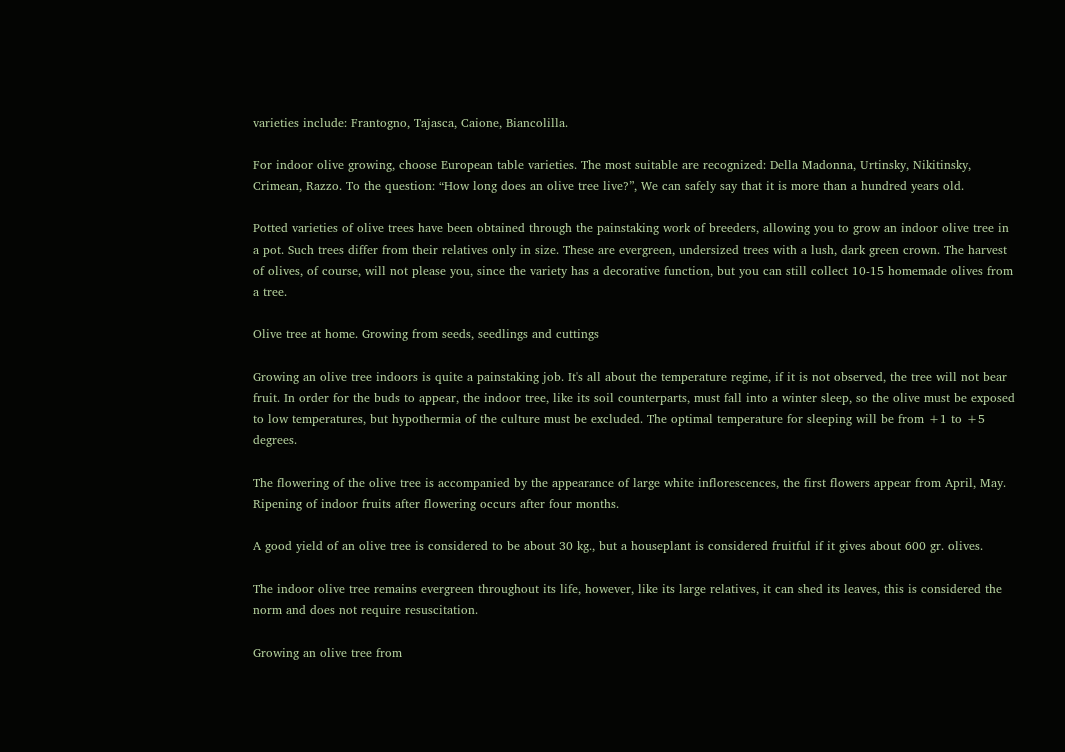varieties include: Frantogno, Tajasca, Caione, Biancolilla.

For indoor olive growing, choose European table varieties. The most suitable are recognized: Della Madonna, Urtinsky, Nikitinsky, Crimean, Razzo. To the question: “How long does an olive tree live?”, We can safely say that it is more than a hundred years old.

Potted varieties of olive trees have been obtained through the painstaking work of breeders, allowing you to grow an indoor olive tree in a pot. Such trees differ from their relatives only in size. These are evergreen, undersized trees with a lush, dark green crown. The harvest of olives, of course, will not please you, since the variety has a decorative function, but you can still collect 10-15 homemade olives from a tree.

Olive tree at home. Growing from seeds, seedlings and cuttings

Growing an olive tree indoors is quite a painstaking job. It's all about the temperature regime, if it is not observed, the tree will not bear fruit. In order for the buds to appear, the indoor tree, like its soil counterparts, must fall into a winter sleep, so the olive must be exposed to low temperatures, but hypothermia of the culture must be excluded. The optimal temperature for sleeping will be from +1 to +5 degrees.

The flowering of the olive tree is accompanied by the appearance of large white inflorescences, the first flowers appear from April, May. Ripening of indoor fruits after flowering occurs after four months.

A good yield of an olive tree is considered to be about 30 kg., but a houseplant is considered fruitful if it gives about 600 gr. olives.

The indoor olive tree remains evergreen throughout its life, however, like its large relatives, it can shed its leaves, this is considered the norm and does not require resuscitation.

Growing an olive tree from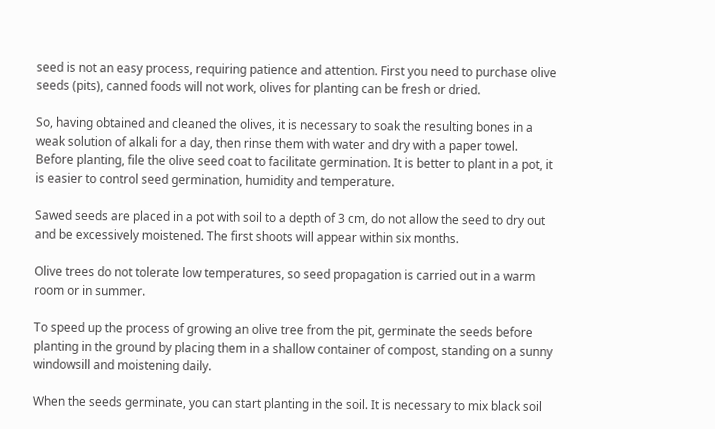seed is not an easy process, requiring patience and attention. First you need to purchase olive seeds (pits), canned foods will not work, olives for planting can be fresh or dried.

So, having obtained and cleaned the olives, it is necessary to soak the resulting bones in a weak solution of alkali for a day, then rinse them with water and dry with a paper towel. Before planting, file the olive seed coat to facilitate germination. It is better to plant in a pot, it is easier to control seed germination, humidity and temperature.

Sawed seeds are placed in a pot with soil to a depth of 3 cm, do not allow the seed to dry out and be excessively moistened. The first shoots will appear within six months.

Olive trees do not tolerate low temperatures, so seed propagation is carried out in a warm room or in summer.

To speed up the process of growing an olive tree from the pit, germinate the seeds before planting in the ground by placing them in a shallow container of compost, standing on a sunny windowsill and moistening daily.

When the seeds germinate, you can start planting in the soil. It is necessary to mix black soil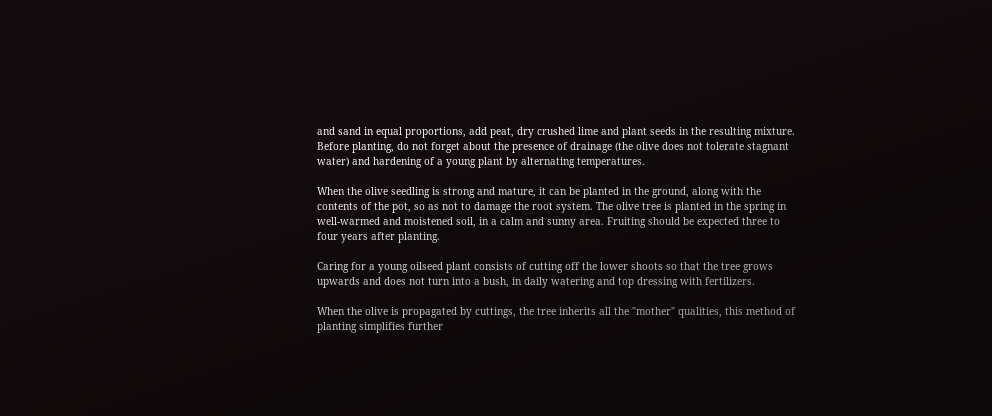and sand in equal proportions, add peat, dry crushed lime and plant seeds in the resulting mixture. Before planting, do not forget about the presence of drainage (the olive does not tolerate stagnant water) and hardening of a young plant by alternating temperatures.

When the olive seedling is strong and mature, it can be planted in the ground, along with the contents of the pot, so as not to damage the root system. The olive tree is planted in the spring in well-warmed and moistened soil, in a calm and sunny area. Fruiting should be expected three to four years after planting.

Caring for a young oilseed plant consists of cutting off the lower shoots so that the tree grows upwards and does not turn into a bush, in daily watering and top dressing with fertilizers.

When the olive is propagated by cuttings, the tree inherits all the "mother" qualities, this method of planting simplifies further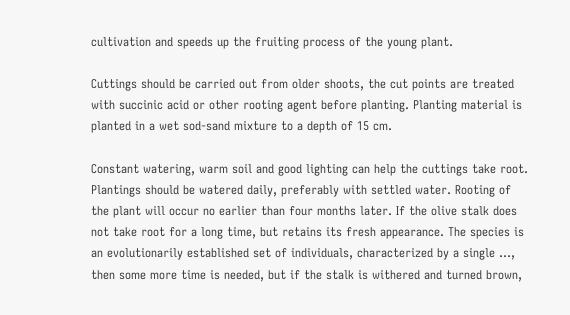cultivation and speeds up the fruiting process of the young plant.

Cuttings should be carried out from older shoots, the cut points are treated with succinic acid or other rooting agent before planting. Planting material is planted in a wet sod-sand mixture to a depth of 15 cm.

Constant watering, warm soil and good lighting can help the cuttings take root. Plantings should be watered daily, preferably with settled water. Rooting of the plant will occur no earlier than four months later. If the olive stalk does not take root for a long time, but retains its fresh appearance. The species is an evolutionarily established set of individuals, characterized by a single ..., then some more time is needed, but if the stalk is withered and turned brown,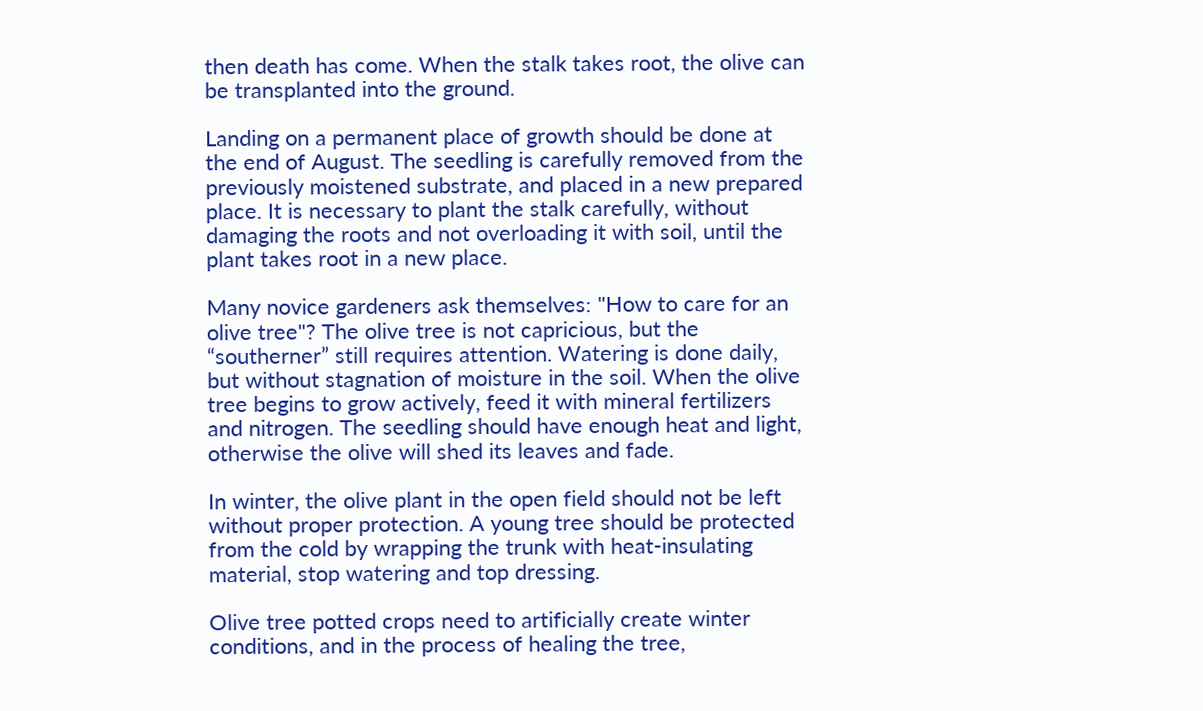then death has come. When the stalk takes root, the olive can be transplanted into the ground.

Landing on a permanent place of growth should be done at the end of August. The seedling is carefully removed from the previously moistened substrate, and placed in a new prepared place. It is necessary to plant the stalk carefully, without damaging the roots and not overloading it with soil, until the plant takes root in a new place.

Many novice gardeners ask themselves: "How to care for an olive tree"? The olive tree is not capricious, but the “southerner” still requires attention. Watering is done daily, but without stagnation of moisture in the soil. When the olive tree begins to grow actively, feed it with mineral fertilizers and nitrogen. The seedling should have enough heat and light, otherwise the olive will shed its leaves and fade.

In winter, the olive plant in the open field should not be left without proper protection. A young tree should be protected from the cold by wrapping the trunk with heat-insulating material, stop watering and top dressing.

Olive tree potted crops need to artificially create winter conditions, and in the process of healing the tree,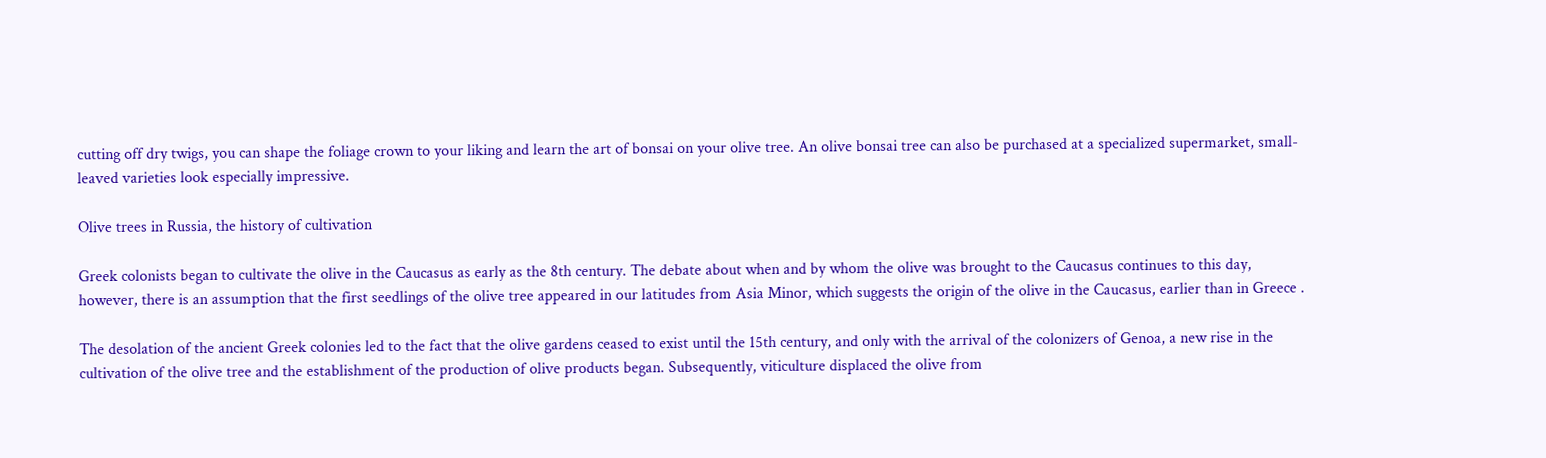cutting off dry twigs, you can shape the foliage crown to your liking and learn the art of bonsai on your olive tree. An olive bonsai tree can also be purchased at a specialized supermarket, small-leaved varieties look especially impressive.

Olive trees in Russia, the history of cultivation

Greek colonists began to cultivate the olive in the Caucasus as early as the 8th century. The debate about when and by whom the olive was brought to the Caucasus continues to this day, however, there is an assumption that the first seedlings of the olive tree appeared in our latitudes from Asia Minor, which suggests the origin of the olive in the Caucasus, earlier than in Greece .

The desolation of the ancient Greek colonies led to the fact that the olive gardens ceased to exist until the 15th century, and only with the arrival of the colonizers of Genoa, a new rise in the cultivation of the olive tree and the establishment of the production of olive products began. Subsequently, viticulture displaced the olive from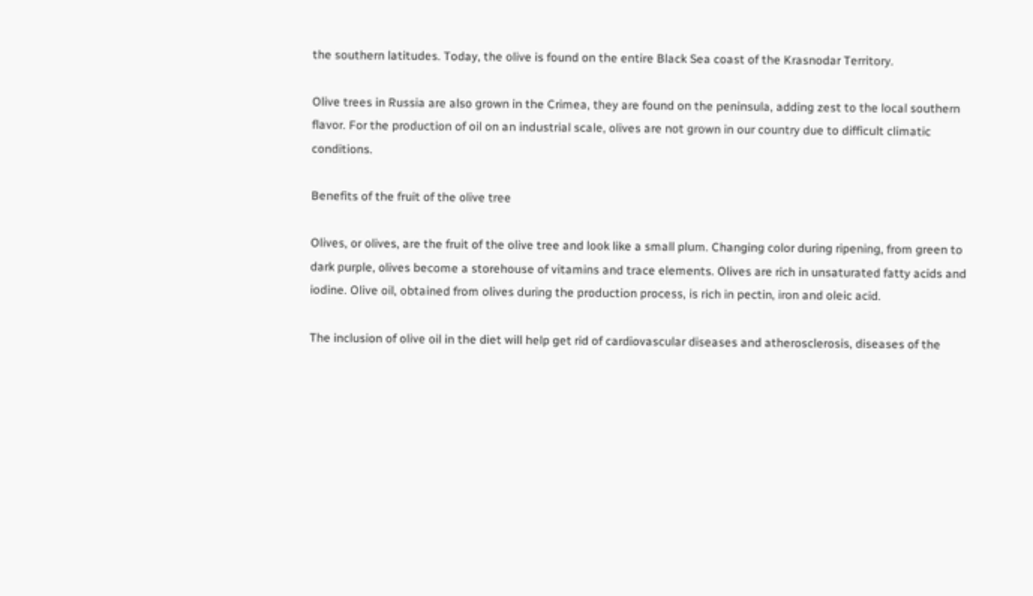the southern latitudes. Today, the olive is found on the entire Black Sea coast of the Krasnodar Territory.

Olive trees in Russia are also grown in the Crimea, they are found on the peninsula, adding zest to the local southern flavor. For the production of oil on an industrial scale, olives are not grown in our country due to difficult climatic conditions.

Benefits of the fruit of the olive tree

Olives, or olives, are the fruit of the olive tree and look like a small plum. Changing color during ripening, from green to dark purple, olives become a storehouse of vitamins and trace elements. Olives are rich in unsaturated fatty acids and iodine. Olive oil, obtained from olives during the production process, is rich in pectin, iron and oleic acid.

The inclusion of olive oil in the diet will help get rid of cardiovascular diseases and atherosclerosis, diseases of the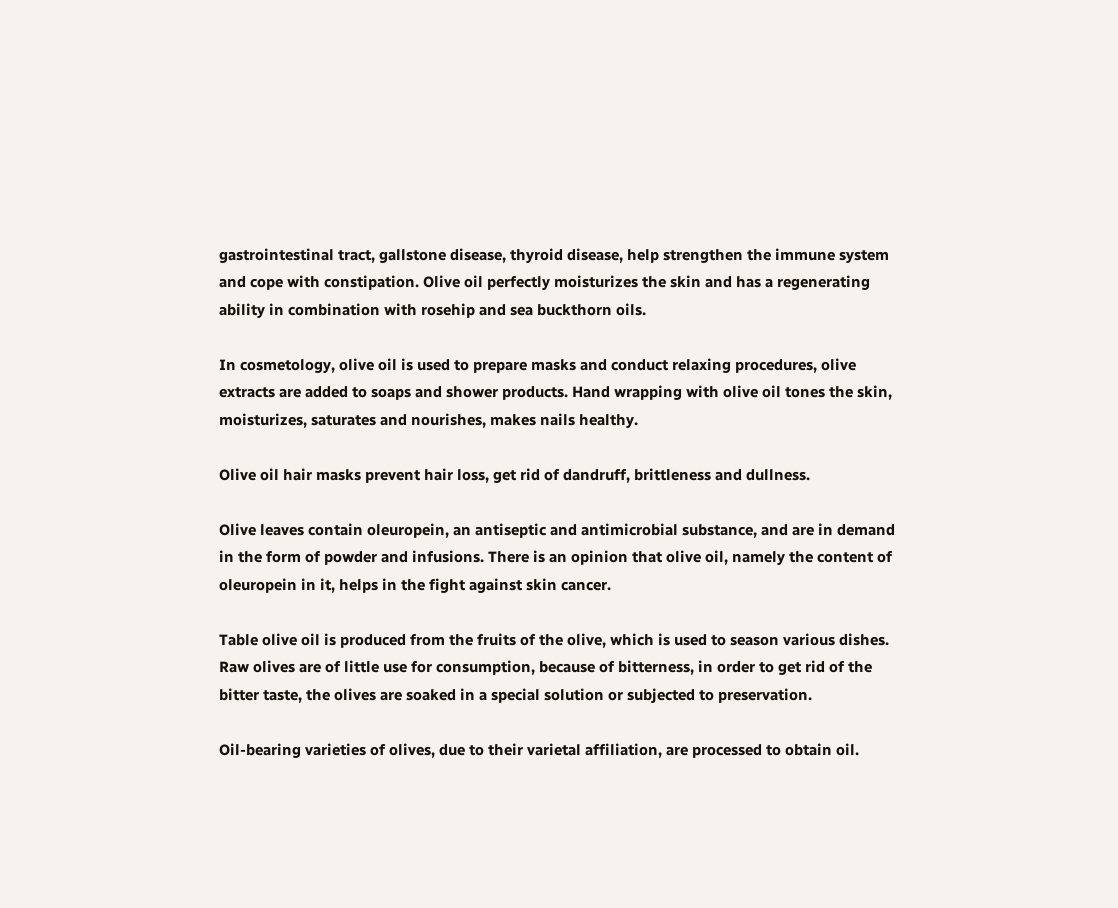gastrointestinal tract, gallstone disease, thyroid disease, help strengthen the immune system and cope with constipation. Olive oil perfectly moisturizes the skin and has a regenerating ability in combination with rosehip and sea buckthorn oils.

In cosmetology, olive oil is used to prepare masks and conduct relaxing procedures, olive extracts are added to soaps and shower products. Hand wrapping with olive oil tones the skin, moisturizes, saturates and nourishes, makes nails healthy.

Olive oil hair masks prevent hair loss, get rid of dandruff, brittleness and dullness.

Olive leaves contain oleuropein, an antiseptic and antimicrobial substance, and are in demand in the form of powder and infusions. There is an opinion that olive oil, namely the content of oleuropein in it, helps in the fight against skin cancer.

Table olive oil is produced from the fruits of the olive, which is used to season various dishes. Raw olives are of little use for consumption, because of bitterness, in order to get rid of the bitter taste, the olives are soaked in a special solution or subjected to preservation.

Oil-bearing varieties of olives, due to their varietal affiliation, are processed to obtain oil.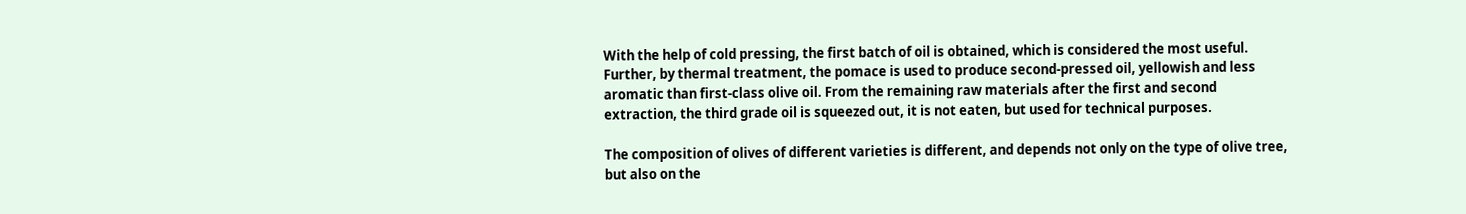With the help of cold pressing, the first batch of oil is obtained, which is considered the most useful. Further, by thermal treatment, the pomace is used to produce second-pressed oil, yellowish and less aromatic than first-class olive oil. From the remaining raw materials after the first and second extraction, the third grade oil is squeezed out, it is not eaten, but used for technical purposes.

The composition of olives of different varieties is different, and depends not only on the type of olive tree, but also on the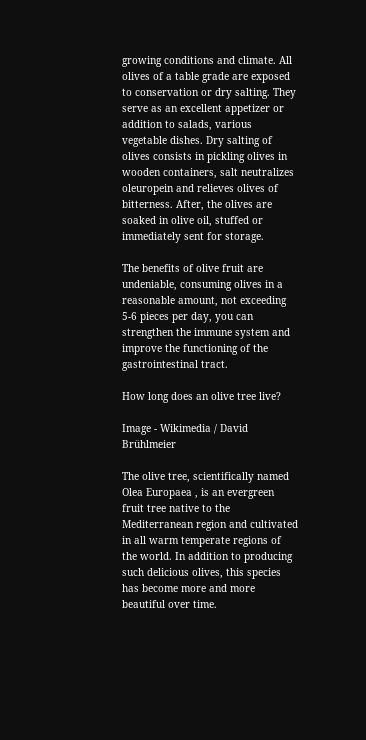growing conditions and climate. All olives of a table grade are exposed to conservation or dry salting. They serve as an excellent appetizer or addition to salads, various vegetable dishes. Dry salting of olives consists in pickling olives in wooden containers, salt neutralizes oleuropein and relieves olives of bitterness. After, the olives are soaked in olive oil, stuffed or immediately sent for storage.

The benefits of olive fruit are undeniable, consuming olives in a reasonable amount, not exceeding 5-6 pieces per day, you can strengthen the immune system and improve the functioning of the gastrointestinal tract.

How long does an olive tree live?

Image - Wikimedia / David Brühlmeier

The olive tree, scientifically named Olea Europaea , is an evergreen fruit tree native to the Mediterranean region and cultivated in all warm temperate regions of the world. In addition to producing such delicious olives, this species has become more and more beautiful over time.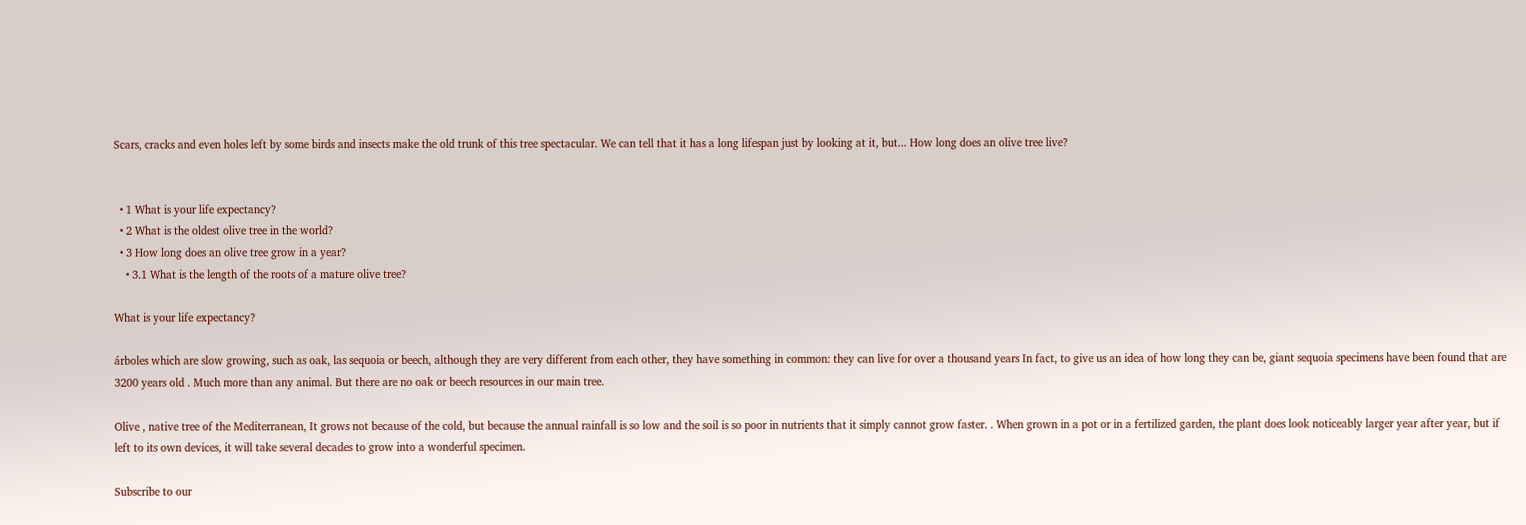Scars, cracks and even holes left by some birds and insects make the old trunk of this tree spectacular. We can tell that it has a long lifespan just by looking at it, but... How long does an olive tree live?


  • 1 What is your life expectancy?
  • 2 What is the oldest olive tree in the world?
  • 3 How long does an olive tree grow in a year?
    • 3.1 What is the length of the roots of a mature olive tree?

What is your life expectancy?

árboles which are slow growing, such as oak, las sequoia or beech, although they are very different from each other, they have something in common: they can live for over a thousand years In fact, to give us an idea of how long they can be, giant sequoia specimens have been found that are 3200 years old . Much more than any animal. But there are no oak or beech resources in our main tree.

Olive , native tree of the Mediterranean, It grows not because of the cold, but because the annual rainfall is so low and the soil is so poor in nutrients that it simply cannot grow faster. . When grown in a pot or in a fertilized garden, the plant does look noticeably larger year after year, but if left to its own devices, it will take several decades to grow into a wonderful specimen.

Subscribe to our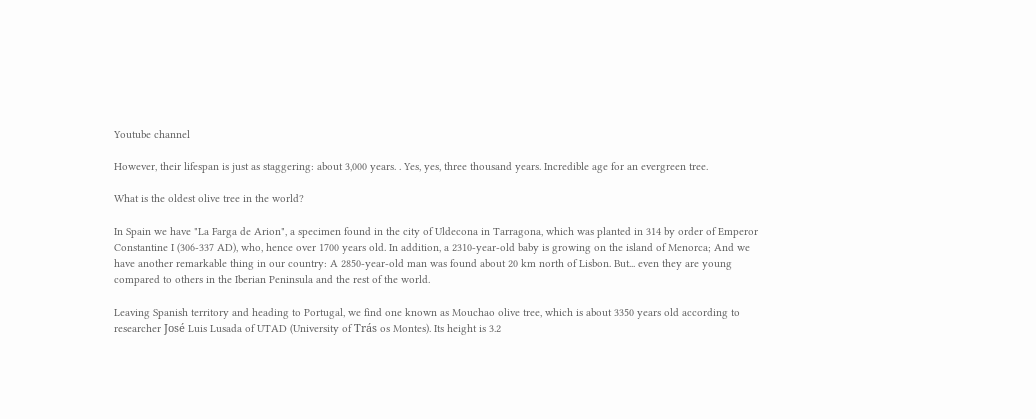Youtube channel

However, their lifespan is just as staggering: about 3,000 years. . Yes, yes, three thousand years. Incredible age for an evergreen tree.

What is the oldest olive tree in the world?

In Spain we have "La Farga de Arion", a specimen found in the city of Uldecona in Tarragona, which was planted in 314 by order of Emperor Constantine I (306-337 AD), who, hence over 1700 years old. In addition, a 2310-year-old baby is growing on the island of Menorca; And we have another remarkable thing in our country: A 2850-year-old man was found about 20 km north of Lisbon. But... even they are young compared to others in the Iberian Peninsula and the rest of the world.

Leaving Spanish territory and heading to Portugal, we find one known as Mouchao olive tree, which is about 3350 years old according to researcher José Luis Lusada of UTAD (University of Trás os Montes). Its height is 3.2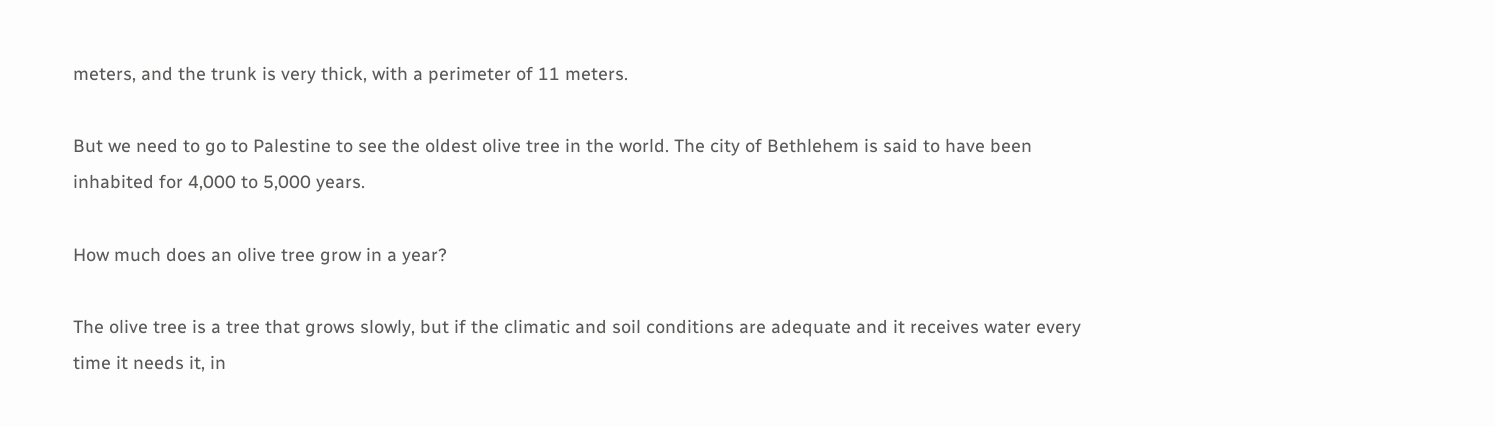meters, and the trunk is very thick, with a perimeter of 11 meters.

But we need to go to Palestine to see the oldest olive tree in the world. The city of Bethlehem is said to have been inhabited for 4,000 to 5,000 years.

How much does an olive tree grow in a year?

The olive tree is a tree that grows slowly, but if the climatic and soil conditions are adequate and it receives water every time it needs it, in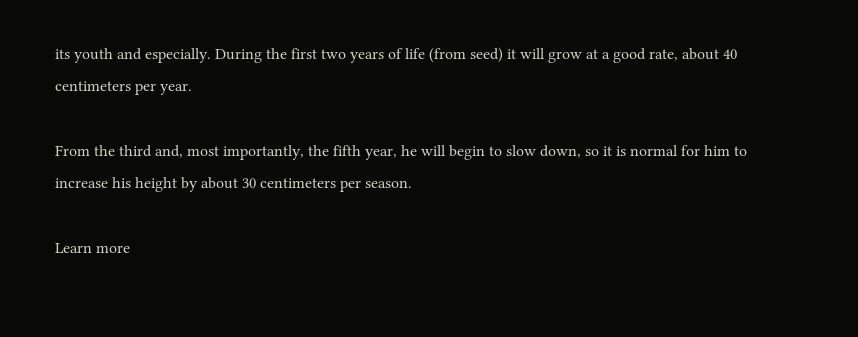its youth and especially. During the first two years of life (from seed) it will grow at a good rate, about 40 centimeters per year.

From the third and, most importantly, the fifth year, he will begin to slow down, so it is normal for him to increase his height by about 30 centimeters per season.

Learn more